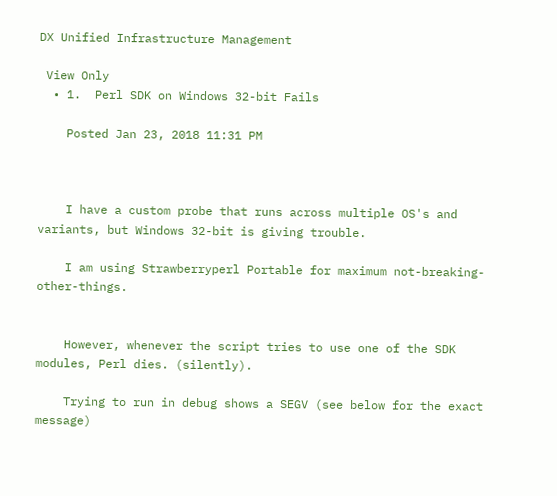DX Unified Infrastructure Management

 View Only
  • 1.  Perl SDK on Windows 32-bit Fails

    Posted Jan 23, 2018 11:31 PM



    I have a custom probe that runs across multiple OS's and variants, but Windows 32-bit is giving trouble.

    I am using Strawberryperl Portable for maximum not-breaking-other-things.


    However, whenever the script tries to use one of the SDK modules, Perl dies. (silently).

    Trying to run in debug shows a SEGV (see below for the exact message)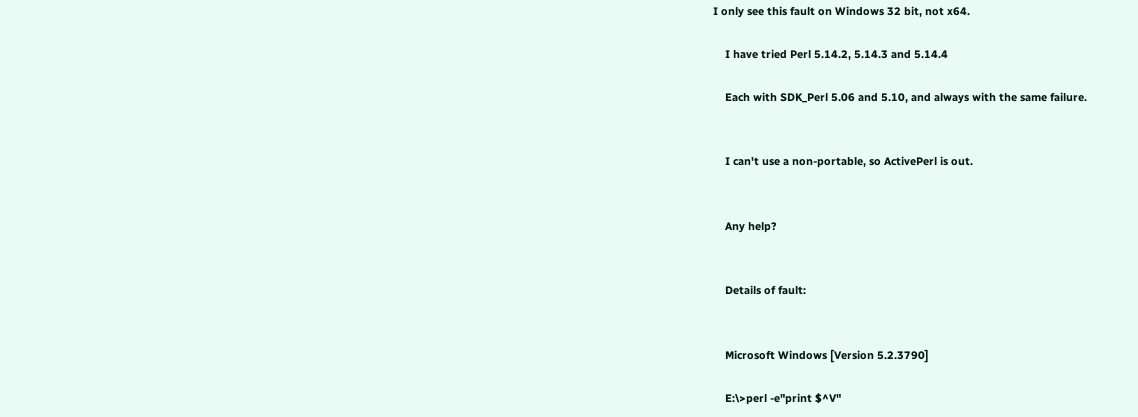I only see this fault on Windows 32 bit, not x64.

    I have tried Perl 5.14.2, 5.14.3 and 5.14.4

    Each with SDK_Perl 5.06 and 5.10, and always with the same failure.


    I can't use a non-portable, so ActivePerl is out.


    Any help?


    Details of fault:


    Microsoft Windows [Version 5.2.3790]

    E:\>perl -e"print $^V"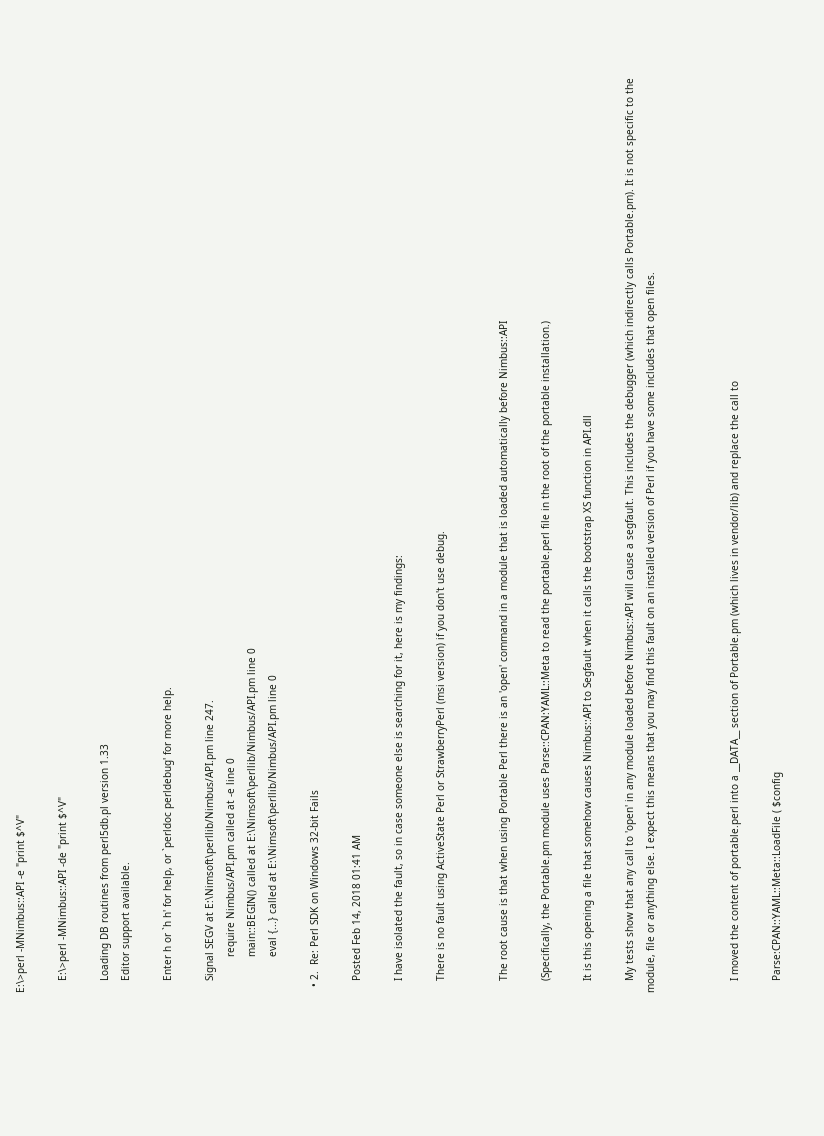E:\>perl -MNimbus::API -e "print $^V"

    E:\>perl -MNimbus::API -de "print $^V"

    Loading DB routines from perl5db.pl version 1.33
    Editor support available.

    Enter h or `h h' for help, or `perldoc perldebug' for more help.

    Signal SEGV at E:\Nimsoft\perllib/Nimbus/API.pm line 247.
            require Nimbus/API.pm called at -e line 0
            main::BEGIN() called at E:\Nimsoft\perllib/Nimbus/API.pm line 0
            eval {...} called at E:\Nimsoft\perllib/Nimbus/API.pm line 0

  • 2.  Re: Perl SDK on Windows 32-bit Fails

    Posted Feb 14, 2018 01:41 AM

    I have isolated the fault, so in case someone else is searching for it, here is my findings:

    There is no fault using ActiveState Perl or StrawberryPerl (msi version) if you don't use debug.


    The root cause is that when using Portable Perl there is an 'open' command in a module that is loaded automatically before Nimbus::API

    (Specifically, the Portable.pm module uses Parse::CPAN:YAML::Meta to read the portable.perl file in the root of the portable installation.)

    It is this opening a file that somehow causes Nimbus::API to Segfault when it calls the bootstrap XS function in API.dll

    My tests show that any call to 'open' in any module loaded before Nimbus::API will cause a segfault. This includes the debugger (which indirectly calls Portable.pm). It is not specific to the module, file or anything else. I expect this means that you may find this fault on an installed version of Perl if you have some includes that open files.



    I moved the content of portable.perl into a __DATA__ section of Portable.pm (which lives in vendor/lib) and replace the call to

    Parse:CPAN::YAML::Meta::LoadFile ( $config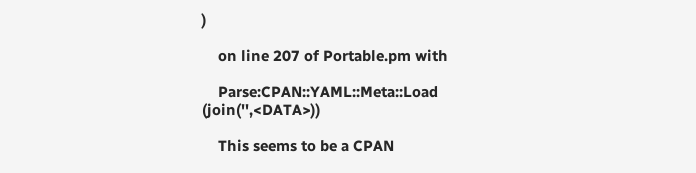)

    on line 207 of Portable.pm with

    Parse:CPAN::YAML::Meta::Load (join('',<DATA>))

    This seems to be a CPAN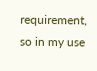requirement, so in my use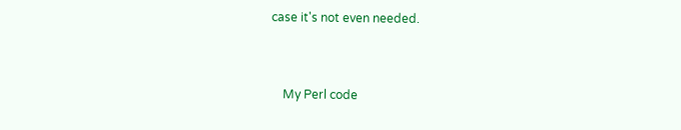case it's not even needed.


    My Perl code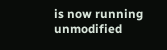is now running unmodified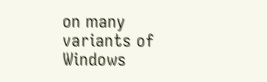on many variants of Windows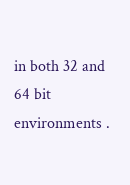in both 32 and 64 bit environments .